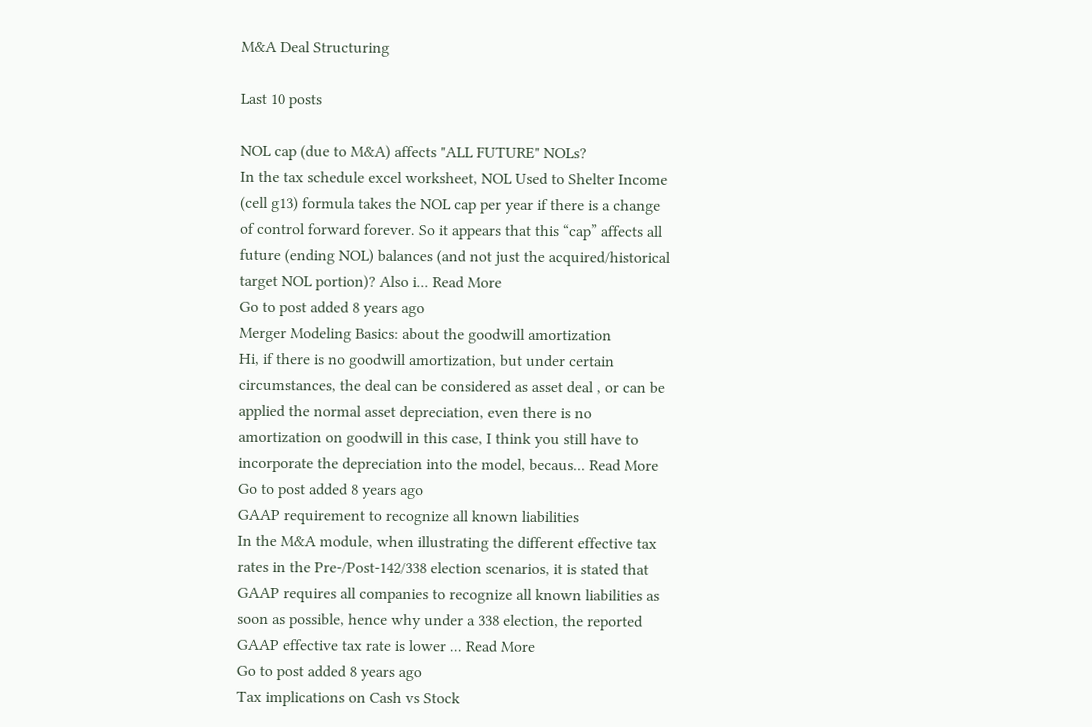M&A Deal Structuring

Last 10 posts

NOL cap (due to M&A) affects "ALL FUTURE" NOLs?
In the tax schedule excel worksheet, NOL Used to Shelter Income (cell g13) formula takes the NOL cap per year if there is a change of control forward forever. So it appears that this “cap” affects all future (ending NOL) balances (and not just the acquired/historical target NOL portion)? Also i... Read More
Go to post added 8 years ago
Merger Modeling Basics: about the goodwill amortization
Hi, if there is no goodwill amortization, but under certain circumstances, the deal can be considered as asset deal , or can be applied the normal asset depreciation, even there is no amortization on goodwill in this case, I think you still have to incorporate the depreciation into the model, becaus... Read More
Go to post added 8 years ago
GAAP requirement to recognize all known liabilities
In the M&A module, when illustrating the different effective tax rates in the Pre-/Post-142/338 election scenarios, it is stated that GAAP requires all companies to recognize all known liabilities as soon as possible, hence why under a 338 election, the reported GAAP effective tax rate is lower ... Read More
Go to post added 8 years ago
Tax implications on Cash vs Stock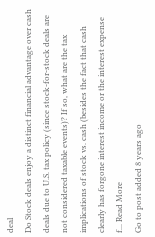deal
Do Stock deals enjoy a distinct financial advantage over cash deals due to U.S. tax policy (since stock-for-stock deals are not considered taxable events)? If so, what are the tax implications of stock vs. cash (besides the fact that cash clearly has forgone interest income or the interest expense f... Read More
Go to post added 8 years ago